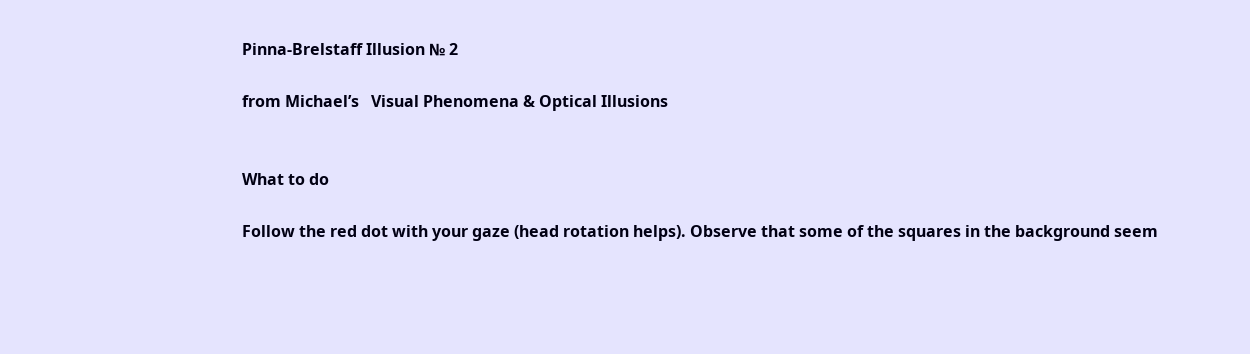Pinna-Brelstaff Illusion № 2

from Michael’s   Visual Phenomena & Optical Illusions


What to do

Follow the red dot with your gaze (head rotation helps). Observe that some of the squares in the background seem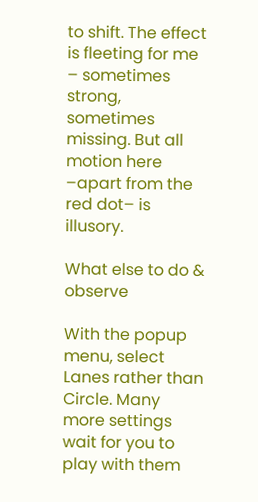to shift. The effect is fleeting for me – sometimes strong, sometimes missing. But all motion here –apart from the red dot– is illusory.

What else to do & observe

With the popup menu, select Lanes rather than Circle. Many more settings wait for you to play with them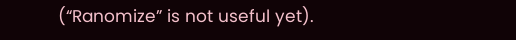(“Ranomize” is not useful yet).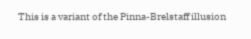This is a variant of the Pinna-Brelstaff illusion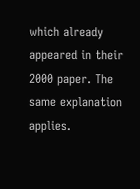which already appeared in their 2000 paper. The same explanation applies.